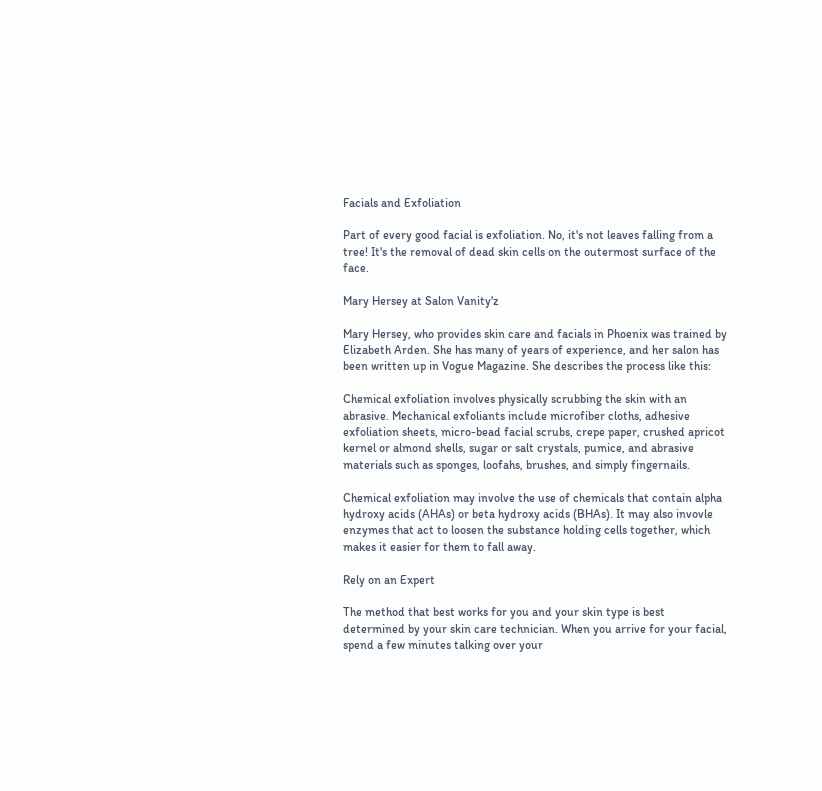Facials and Exfoliation

Part of every good facial is exfoliation. No, it's not leaves falling from a tree! It's the removal of dead skin cells on the outermost surface of the face.

Mary Hersey at Salon Vanity'z

Mary Hersey, who provides skin care and facials in Phoenix was trained by Elizabeth Arden. She has many of years of experience, and her salon has been written up in Vogue Magazine. She describes the process like this:

Chemical exfoliation involves physically scrubbing the skin with an abrasive. Mechanical exfoliants include microfiber cloths, adhesive exfoliation sheets, micro-bead facial scrubs, crepe paper, crushed apricot kernel or almond shells, sugar or salt crystals, pumice, and abrasive materials such as sponges, loofahs, brushes, and simply fingernails.

Chemical exfoliation may involve the use of chemicals that contain alpha hydroxy acids (AHAs) or beta hydroxy acids (BHAs). It may also invovle enzymes that act to loosen the substance holding cells together, which makes it easier for them to fall away.

Rely on an Expert

The method that best works for you and your skin type is best determined by your skin care technician. When you arrive for your facial, spend a few minutes talking over your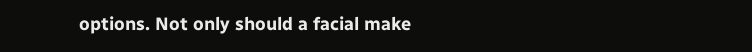options. Not only should a facial make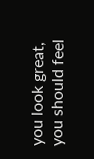you look great, you should feel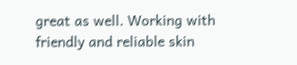great as well. Working with friendly and reliable skin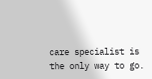care specialist is the only way to go.